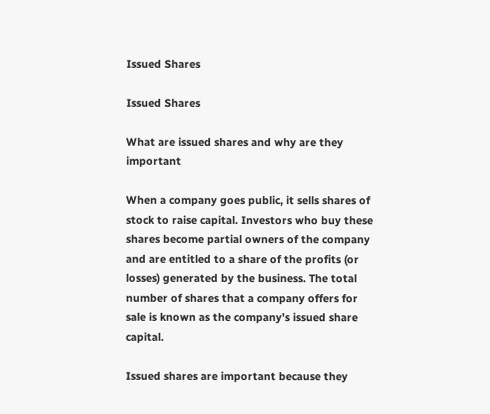Issued Shares

Issued Shares

What are issued shares and why are they important

When a company goes public, it sells shares of stock to raise capital. Investors who buy these shares become partial owners of the company and are entitled to a share of the profits (or losses) generated by the business. The total number of shares that a company offers for sale is known as the company’s issued share capital.

Issued shares are important because they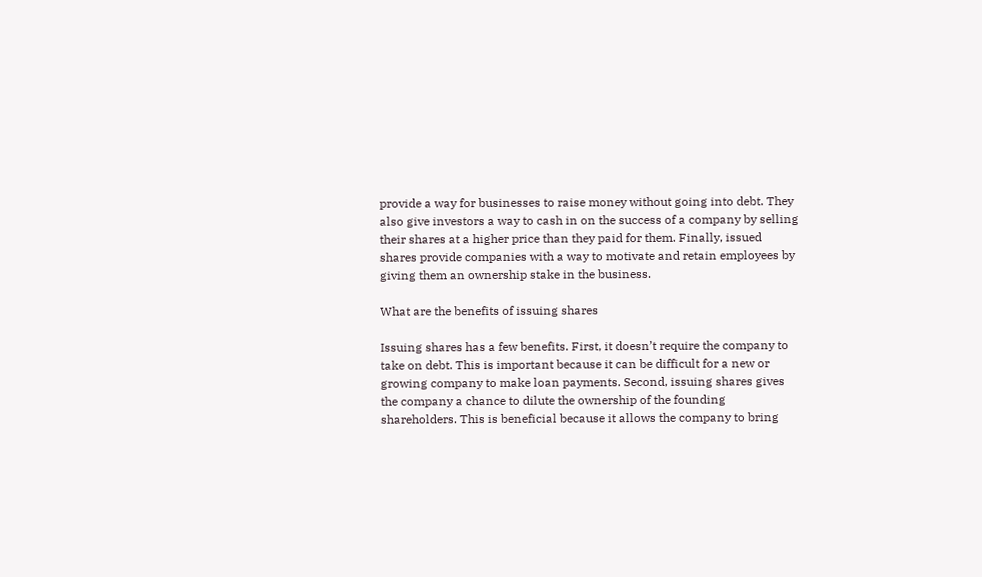provide a way for businesses to raise money without going into debt. They also give investors a way to cash in on the success of a company by selling their shares at a higher price than they paid for them. Finally, issued shares provide companies with a way to motivate and retain employees by giving them an ownership stake in the business.

What are the benefits of issuing shares

Issuing shares has a few benefits. First, it doesn’t require the company to take on debt. This is important because it can be difficult for a new or growing company to make loan payments. Second, issuing shares gives the company a chance to dilute the ownership of the founding shareholders. This is beneficial because it allows the company to bring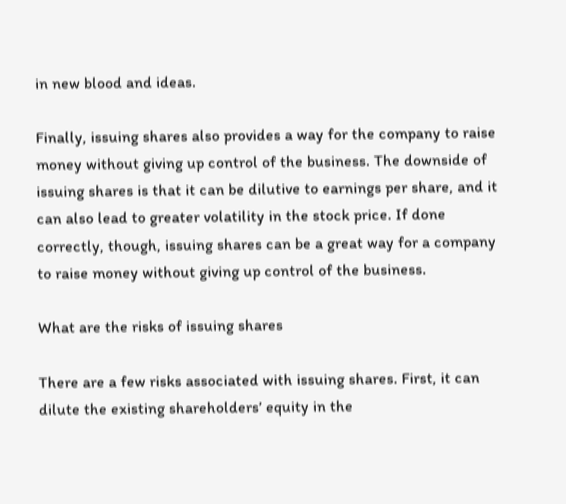in new blood and ideas.

Finally, issuing shares also provides a way for the company to raise money without giving up control of the business. The downside of issuing shares is that it can be dilutive to earnings per share, and it can also lead to greater volatility in the stock price. If done correctly, though, issuing shares can be a great way for a company to raise money without giving up control of the business.

What are the risks of issuing shares

There are a few risks associated with issuing shares. First, it can dilute the existing shareholders’ equity in the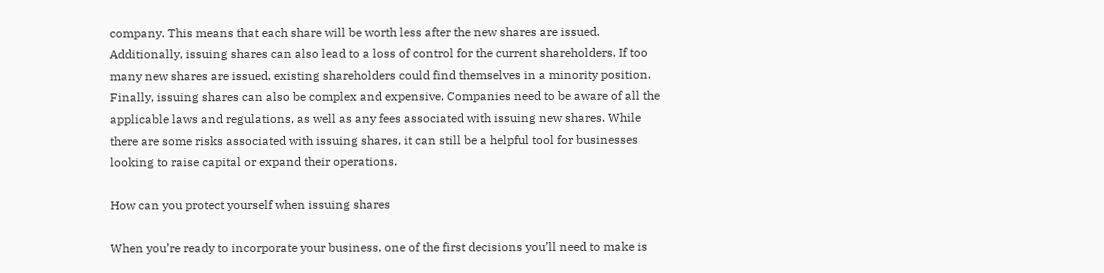company. This means that each share will be worth less after the new shares are issued. Additionally, issuing shares can also lead to a loss of control for the current shareholders. If too many new shares are issued, existing shareholders could find themselves in a minority position. Finally, issuing shares can also be complex and expensive. Companies need to be aware of all the applicable laws and regulations, as well as any fees associated with issuing new shares. While there are some risks associated with issuing shares, it can still be a helpful tool for businesses looking to raise capital or expand their operations.

How can you protect yourself when issuing shares

When you’re ready to incorporate your business, one of the first decisions you’ll need to make is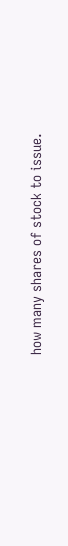how many shares of stock to issue.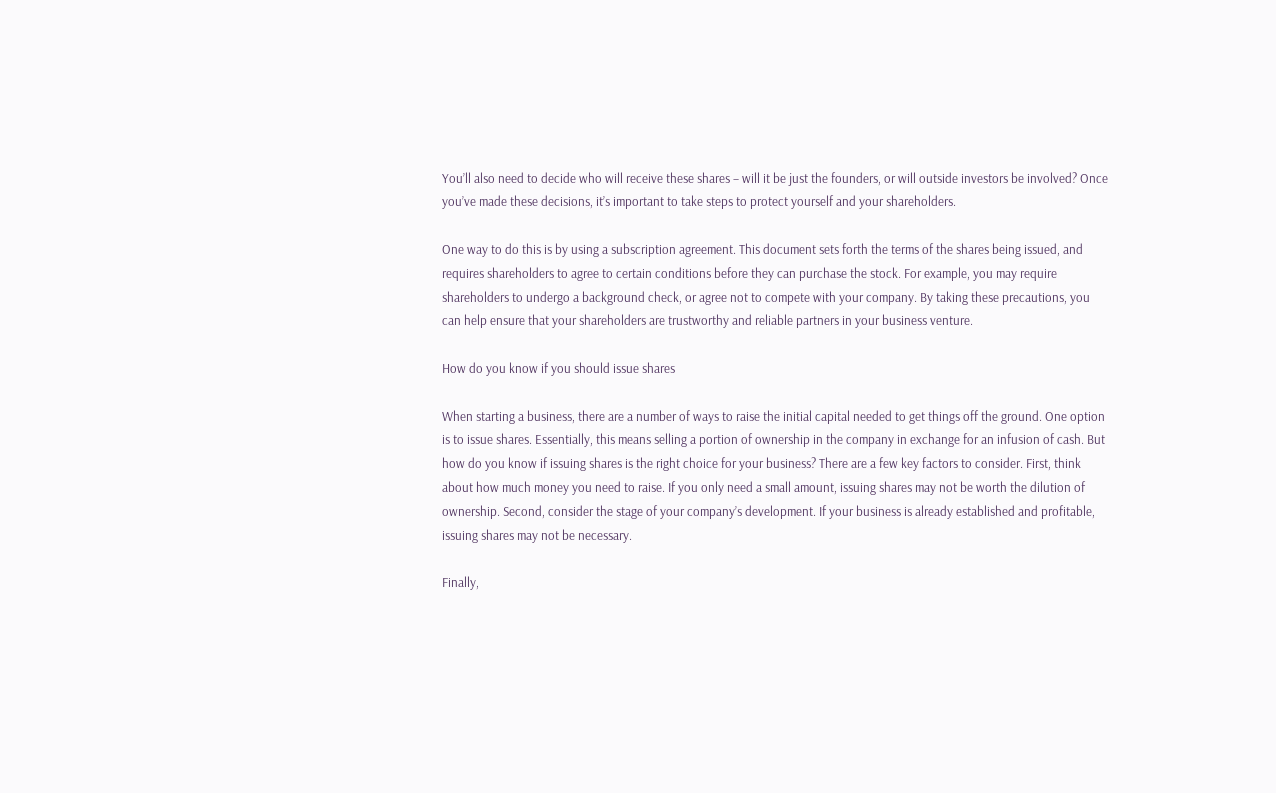You’ll also need to decide who will receive these shares – will it be just the founders, or will outside investors be involved? Once you’ve made these decisions, it’s important to take steps to protect yourself and your shareholders.

One way to do this is by using a subscription agreement. This document sets forth the terms of the shares being issued, and requires shareholders to agree to certain conditions before they can purchase the stock. For example, you may require shareholders to undergo a background check, or agree not to compete with your company. By taking these precautions, you can help ensure that your shareholders are trustworthy and reliable partners in your business venture.

How do you know if you should issue shares

When starting a business, there are a number of ways to raise the initial capital needed to get things off the ground. One option is to issue shares. Essentially, this means selling a portion of ownership in the company in exchange for an infusion of cash. But how do you know if issuing shares is the right choice for your business? There are a few key factors to consider. First, think about how much money you need to raise. If you only need a small amount, issuing shares may not be worth the dilution of ownership. Second, consider the stage of your company’s development. If your business is already established and profitable, issuing shares may not be necessary.

Finally,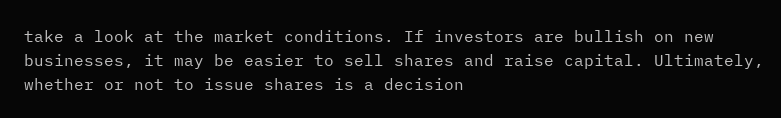take a look at the market conditions. If investors are bullish on new businesses, it may be easier to sell shares and raise capital. Ultimately, whether or not to issue shares is a decision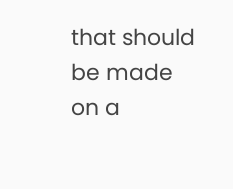that should be made on a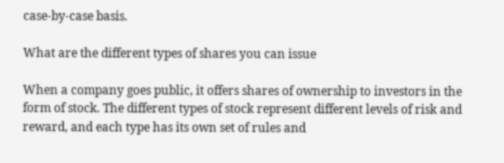case-by-case basis.

What are the different types of shares you can issue

When a company goes public, it offers shares of ownership to investors in the form of stock. The different types of stock represent different levels of risk and reward, and each type has its own set of rules and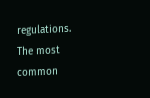regulations. The most common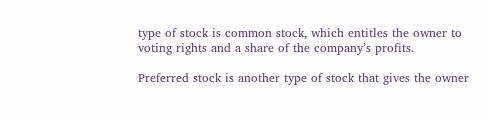type of stock is common stock, which entitles the owner to voting rights and a share of the company’s profits.

Preferred stock is another type of stock that gives the owner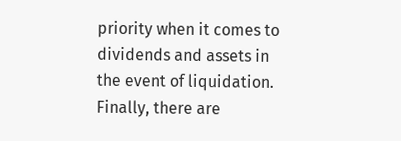priority when it comes to dividends and assets in the event of liquidation. Finally, there are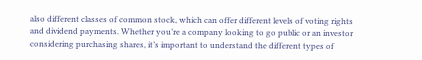also different classes of common stock, which can offer different levels of voting rights and dividend payments. Whether you’re a company looking to go public or an investor considering purchasing shares, it’s important to understand the different types of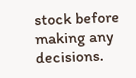stock before making any decisions.